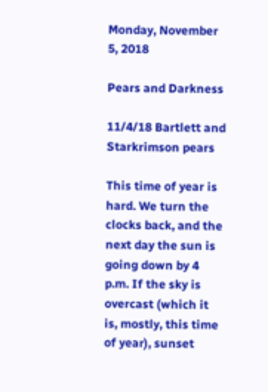Monday, November 5, 2018

Pears and Darkness

11/4/18 Bartlett and Starkrimson pears

This time of year is hard. We turn the clocks back, and the next day the sun is going down by 4 p.m. If the sky is overcast (which it is, mostly, this time of year), sunset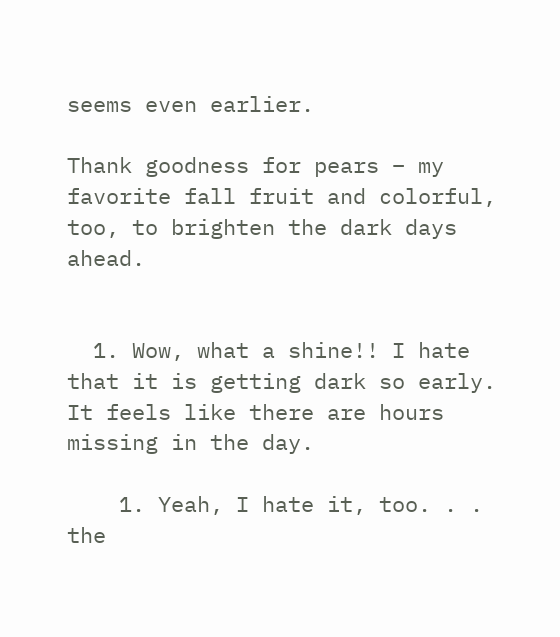seems even earlier.

Thank goodness for pears – my favorite fall fruit and colorful, too, to brighten the dark days ahead.


  1. Wow, what a shine!! I hate that it is getting dark so early. It feels like there are hours missing in the day.

    1. Yeah, I hate it, too. . . the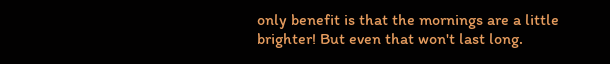only benefit is that the mornings are a little brighter! But even that won't last long.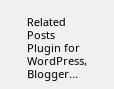Related Posts Plugin for WordPress, Blogger...